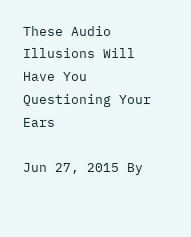These Audio Illusions Will Have You Questioning Your Ears

Jun 27, 2015 By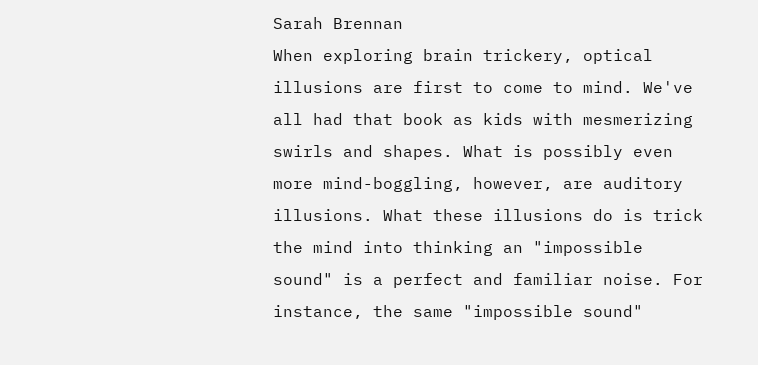Sarah Brennan
When exploring brain trickery, optical illusions are first to come to mind. We've all had that book as kids with mesmerizing swirls and shapes. What is possibly even more mind-boggling, however, are auditory illusions. What these illusions do is trick the mind into thinking an "impossible sound" is a perfect and familiar noise. For instance, the same "impossible sound"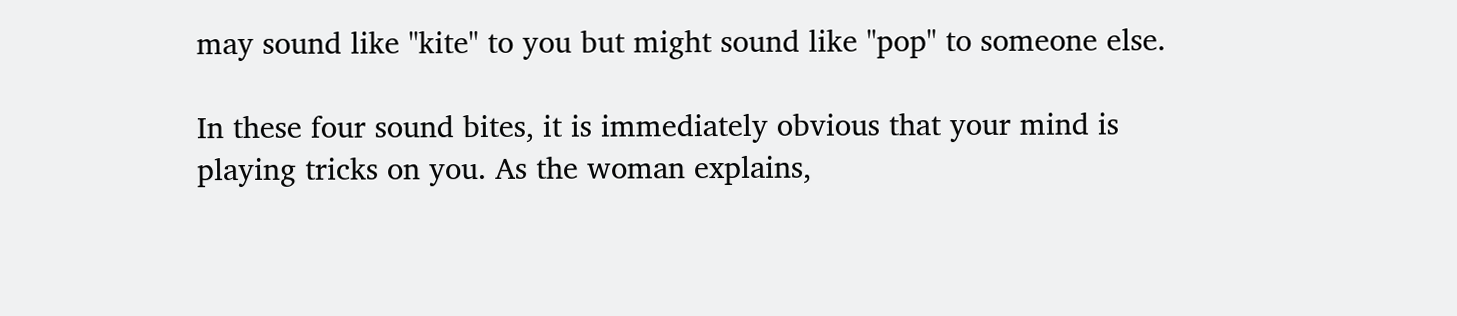may sound like "kite" to you but might sound like "pop" to someone else.

In these four sound bites, it is immediately obvious that your mind is playing tricks on you. As the woman explains,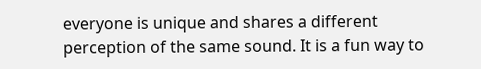everyone is unique and shares a different perception of the same sound. It is a fun way to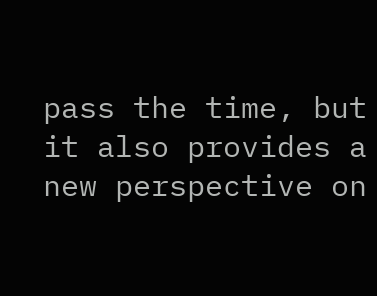pass the time, but it also provides a new perspective on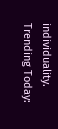individuality.
Trending Today: